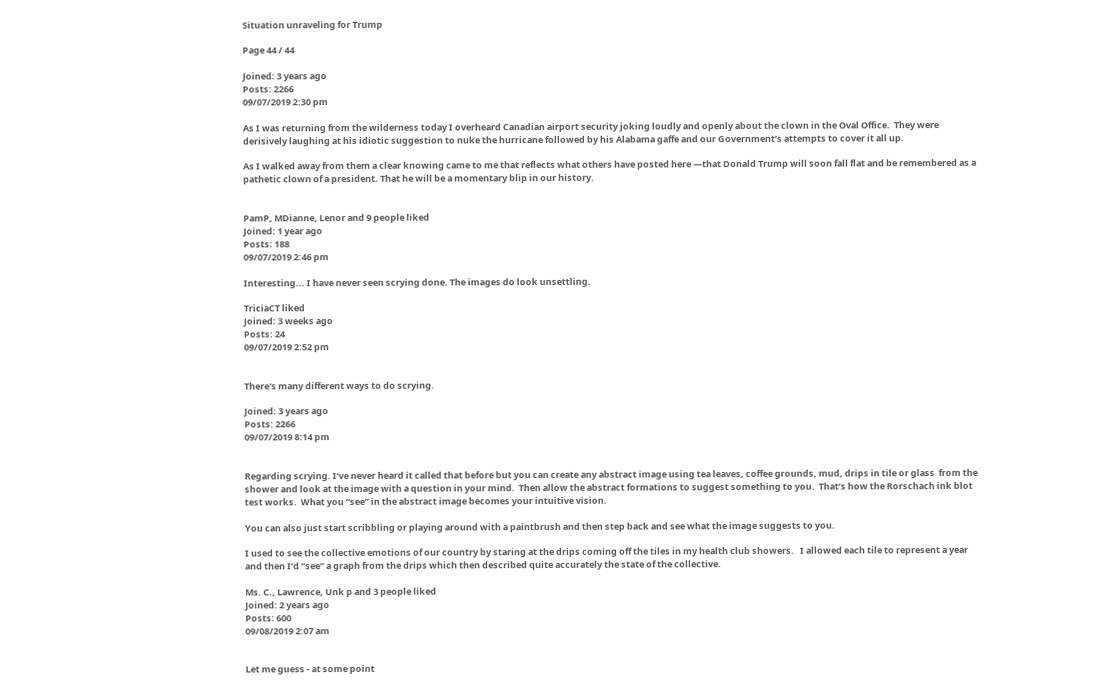Situation unraveling for Trump

Page 44 / 44

Joined: 3 years ago
Posts: 2266
09/07/2019 2:30 pm

As I was returning from the wilderness today I overheard Canadian airport security joking loudly and openly about the clown in the Oval Office.  They were derisively laughing at his idiotic suggestion to nuke the hurricane followed by his Alabama gaffe and our Government’s attempts to cover it all up.

As I walked away from them a clear knowing came to me that reflects what others have posted here —that Donald Trump will soon fall flat and be remembered as a pathetic clown of a president. That he will be a momentary blip in our history.


PamP, MDianne, Lenor and 9 people liked
Joined: 1 year ago
Posts: 188
09/07/2019 2:46 pm

Interesting... I have never seen scrying done. The images do look unsettling.

TriciaCT liked
Joined: 3 weeks ago
Posts: 24
09/07/2019 2:52 pm


There's many different ways to do scrying.

Joined: 3 years ago
Posts: 2266
09/07/2019 8:14 pm


Regarding scrying. I’ve never heard it called that before but you can create any abstract image using tea leaves, coffee grounds, mud, drips in tile or glass  from the shower and look at the image with a question in your mind.  Then allow the abstract formations to suggest something to you.  That’s how the Rorschach ink blot test works.  What you “see” in the abstract image becomes your intuitive vision.

You can also just start scribbling or playing around with a paintbrush and then step back and see what the image suggests to you.

I used to see the collective emotions of our country by staring at the drips coming off the tiles in my health club showers.   I allowed each tile to represent a year and then I’d “see” a graph from the drips which then described quite accurately the state of the collective.

Ms. C., Lawrence, Unk p and 3 people liked
Joined: 2 years ago
Posts: 600
09/08/2019 2:07 am


Let me guess - at some point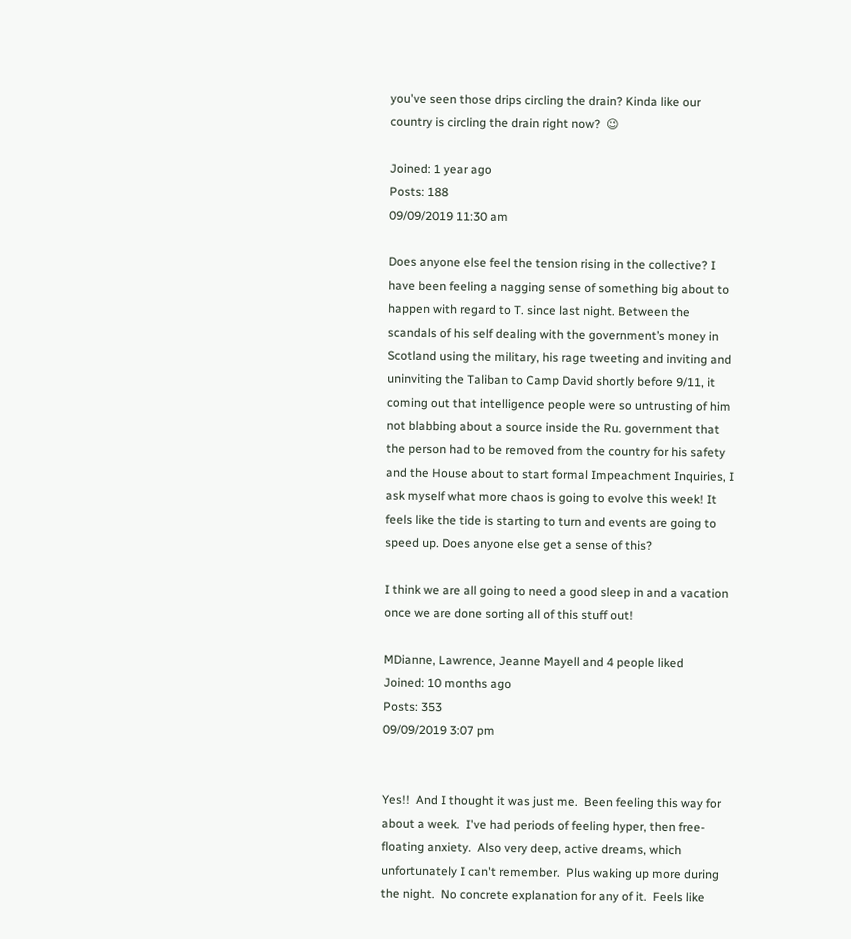you've seen those drips circling the drain? Kinda like our country is circling the drain right now?  😉

Joined: 1 year ago
Posts: 188
09/09/2019 11:30 am

Does anyone else feel the tension rising in the collective? I have been feeling a nagging sense of something big about to happen with regard to T. since last night. Between the scandals of his self dealing with the government’s money in Scotland using the military, his rage tweeting and inviting and uninviting the Taliban to Camp David shortly before 9/11, it coming out that intelligence people were so untrusting of him not blabbing about a source inside the Ru. government that the person had to be removed from the country for his safety and the House about to start formal Impeachment Inquiries, I ask myself what more chaos is going to evolve this week! It feels like the tide is starting to turn and events are going to speed up. Does anyone else get a sense of this?

I think we are all going to need a good sleep in and a vacation once we are done sorting all of this stuff out!

MDianne, Lawrence, Jeanne Mayell and 4 people liked
Joined: 10 months ago
Posts: 353
09/09/2019 3:07 pm


Yes!!  And I thought it was just me.  Been feeling this way for about a week.  I've had periods of feeling hyper, then free-floating anxiety.  Also very deep, active dreams, which unfortunately I can't remember.  Plus waking up more during the night.  No concrete explanation for any of it.  Feels like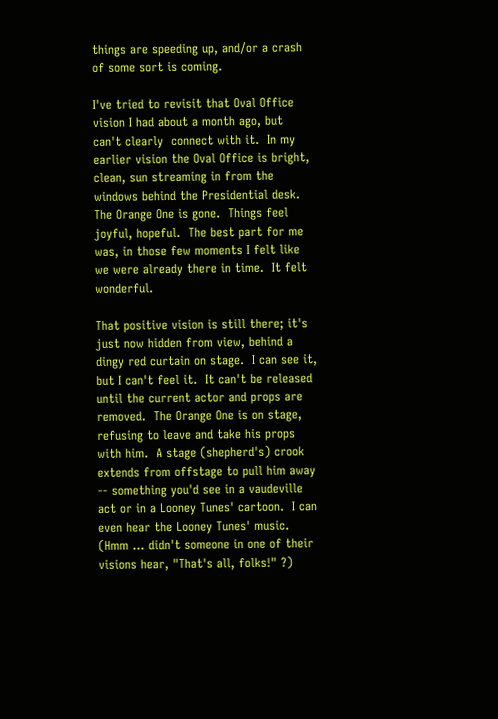things are speeding up, and/or a crash of some sort is coming.

I've tried to revisit that Oval Office vision I had about a month ago, but can't clearly  connect with it.  In my earlier vision the Oval Office is bright, clean, sun streaming in from the windows behind the Presidential desk.  The Orange One is gone.  Things feel joyful, hopeful.  The best part for me was, in those few moments I felt like we were already there in time.  It felt wonderful.

That positive vision is still there; it's just now hidden from view, behind a dingy red curtain on stage.  I can see it, but I can't feel it.  It can't be released until the current actor and props are removed.  The Orange One is on stage, refusing to leave and take his props with him.  A stage (shepherd's) crook extends from offstage to pull him away -- something you'd see in a vaudeville act or in a Looney Tunes' cartoon.  I can even hear the Looney Tunes' music.  (Hmm ... didn't someone in one of their visions hear, "That's all, folks!" ?)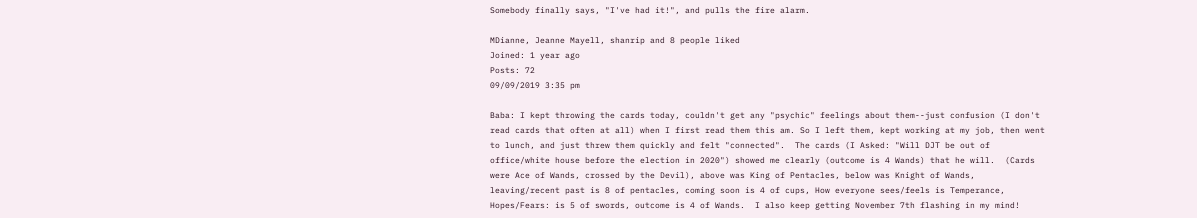Somebody finally says, "I've had it!", and pulls the fire alarm.

MDianne, Jeanne Mayell, shanrip and 8 people liked
Joined: 1 year ago
Posts: 72
09/09/2019 3:35 pm

Baba: I kept throwing the cards today, couldn't get any "psychic" feelings about them--just confusion (I don't read cards that often at all) when I first read them this am. So I left them, kept working at my job, then went to lunch, and just threw them quickly and felt "connected".  The cards (I Asked: "Will DJT be out of office/white house before the election in 2020") showed me clearly (outcome is 4 Wands) that he will.  (Cards were Ace of Wands, crossed by the Devil), above was King of Pentacles, below was Knight of Wands, leaving/recent past is 8 of pentacles, coming soon is 4 of cups, How everyone sees/feels is Temperance, Hopes/Fears: is 5 of swords, outcome is 4 of Wands.  I also keep getting November 7th flashing in my mind!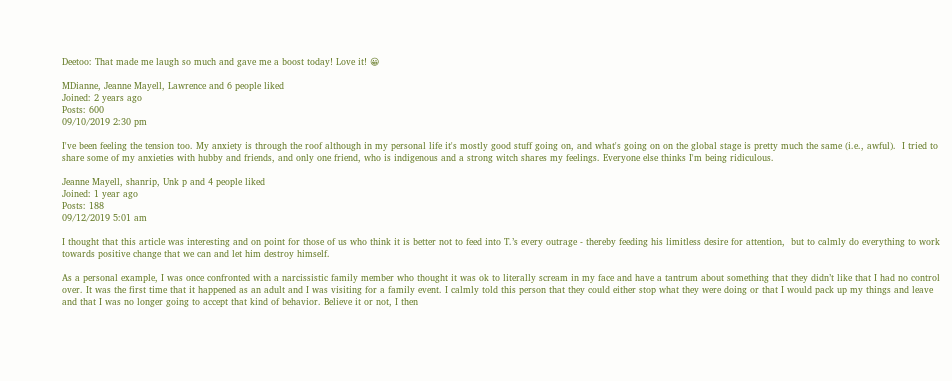Deetoo: That made me laugh so much and gave me a boost today! Love it! 😀

MDianne, Jeanne Mayell, Lawrence and 6 people liked
Joined: 2 years ago
Posts: 600
09/10/2019 2:30 pm

I've been feeling the tension too. My anxiety is through the roof although in my personal life it's mostly good stuff going on, and what's going on on the global stage is pretty much the same (i.e., awful).  I tried to share some of my anxieties with hubby and friends, and only one friend, who is indigenous and a strong witch shares my feelings. Everyone else thinks I'm being ridiculous.

Jeanne Mayell, shanrip, Unk p and 4 people liked
Joined: 1 year ago
Posts: 188
09/12/2019 5:01 am

I thought that this article was interesting and on point for those of us who think it is better not to feed into T.’s every outrage - thereby feeding his limitless desire for attention,  but to calmly do everything to work towards positive change that we can and let him destroy himself.

As a personal example, I was once confronted with a narcissistic family member who thought it was ok to literally scream in my face and have a tantrum about something that they didn’t like that I had no control over. It was the first time that it happened as an adult and I was visiting for a family event. I calmly told this person that they could either stop what they were doing or that I would pack up my things and leave and that I was no longer going to accept that kind of behavior. Believe it or not, I then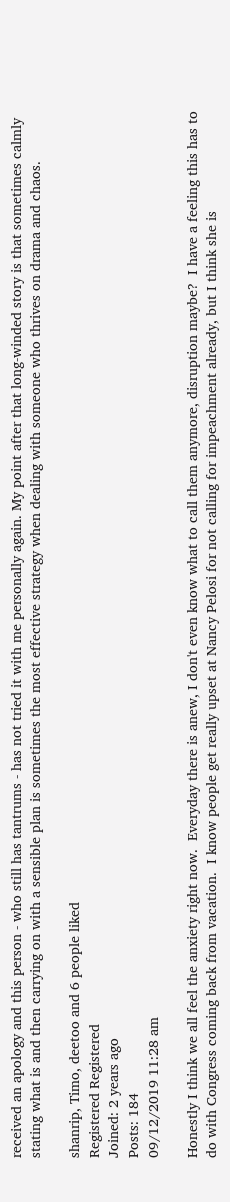received an apology and this person - who still has tantrums - has not tried it with me personally again. My point after that long-winded story is that sometimes calmly stating what is and then carrying on with a sensible plan is sometimes the most effective strategy when dealing with someone who thrives on drama and chaos.

shanrip, Timo, deetoo and 6 people liked
Registered Registered
Joined: 2 years ago
Posts: 184
09/12/2019 11:28 am

Honestly I think we all feel the anxiety right now.  Everyday there is anew, I don't even know what to call them anymore, disruption maybe?  I have a feeling this has to do with Congress coming back from vacation.  I know people get really upset at Nancy Pelosi for not calling for impeachment already, but I think she is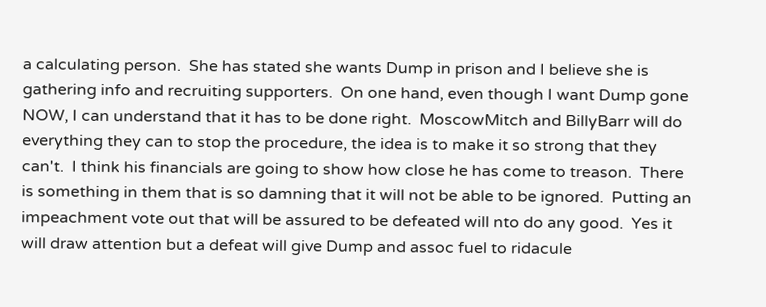a calculating person.  She has stated she wants Dump in prison and I believe she is  gathering info and recruiting supporters.  On one hand, even though I want Dump gone NOW, I can understand that it has to be done right.  MoscowMitch and BillyBarr will do  everything they can to stop the procedure, the idea is to make it so strong that they can't.  I think his financials are going to show how close he has come to treason.  There is something in them that is so damning that it will not be able to be ignored.  Putting an impeachment vote out that will be assured to be defeated will nto do any good.  Yes it will draw attention but a defeat will give Dump and assoc fuel to ridacule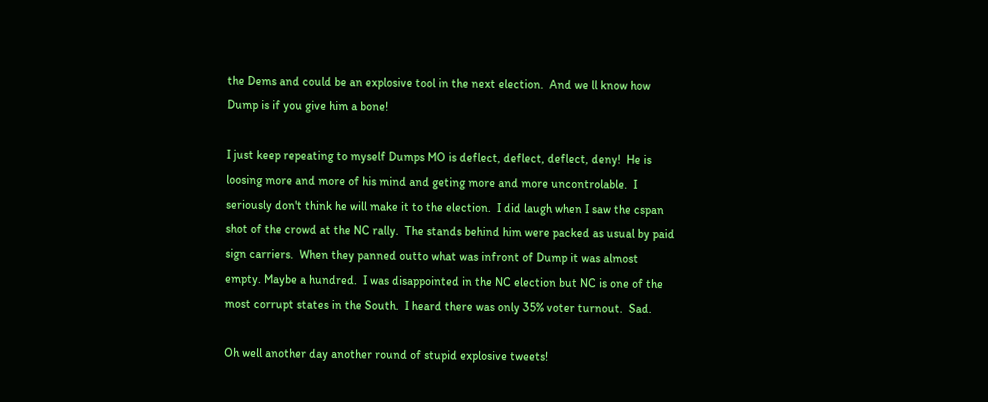the Dems and could be an explosive tool in the next election.  And we ll know how Dump is if you give him a bone!

I just keep repeating to myself Dumps MO is deflect, deflect, deflect, deny!  He is loosing more and more of his mind and geting more and more uncontrolable.  I seriously don't think he will make it to the election.  I did laugh when I saw the cspan shot of the crowd at the NC rally.  The stands behind him were packed as usual by paid sign carriers.  When they panned outto what was infront of Dump it was almost empty. Maybe a hundred.  I was disappointed in the NC election but NC is one of the most corrupt states in the South.  I heard there was only 35% voter turnout.  Sad.

Oh well another day another round of stupid explosive tweets!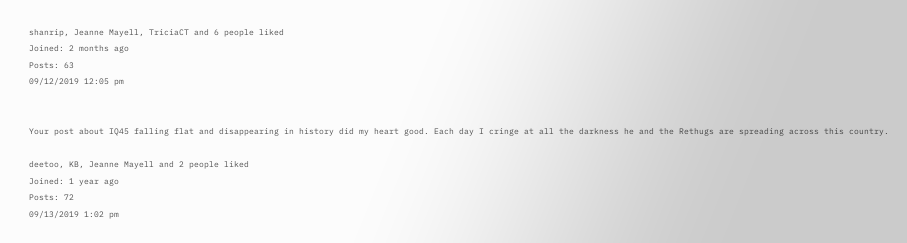shanrip, Jeanne Mayell, TriciaCT and 6 people liked
Joined: 2 months ago
Posts: 63
09/12/2019 12:05 pm


Your post about IQ45 falling flat and disappearing in history did my heart good. Each day I cringe at all the darkness he and the Rethugs are spreading across this country.

deetoo, KB, Jeanne Mayell and 2 people liked
Joined: 1 year ago
Posts: 72
09/13/2019 1:02 pm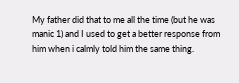My father did that to me all the time (but he was manic 1) and I used to get a better response from him when i calmly told him the same thing.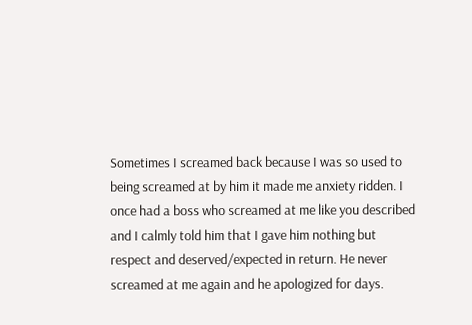Sometimes I screamed back because I was so used to being screamed at by him it made me anxiety ridden. I once had a boss who screamed at me like you described and I calmly told him that I gave him nothing but respect and deserved/expected in return. He never screamed at me again and he apologized for days.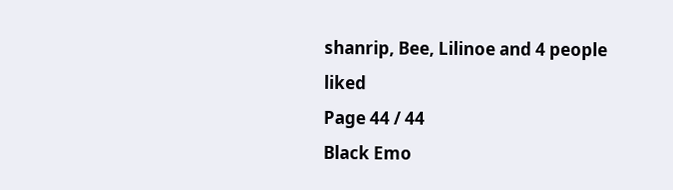shanrip, Bee, Lilinoe and 4 people liked
Page 44 / 44
Black Emo